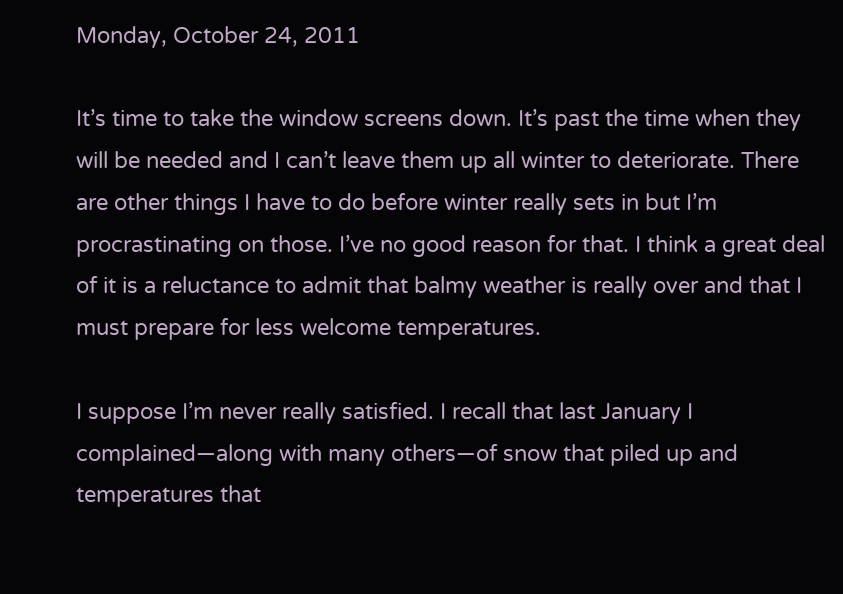Monday, October 24, 2011

It’s time to take the window screens down. It’s past the time when they will be needed and I can’t leave them up all winter to deteriorate. There are other things I have to do before winter really sets in but I’m procrastinating on those. I’ve no good reason for that. I think a great deal of it is a reluctance to admit that balmy weather is really over and that I must prepare for less welcome temperatures.

I suppose I’m never really satisfied. I recall that last January I complained—along with many others—of snow that piled up and temperatures that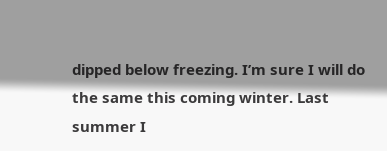dipped below freezing. I’m sure I will do the same this coming winter. Last summer I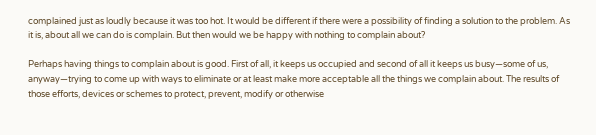complained just as loudly because it was too hot. It would be different if there were a possibility of finding a solution to the problem. As it is, about all we can do is complain. But then would we be happy with nothing to complain about?

Perhaps having things to complain about is good. First of all, it keeps us occupied and second of all it keeps us busy—some of us, anyway—trying to come up with ways to eliminate or at least make more acceptable all the things we complain about. The results of those efforts, devices or schemes to protect, prevent, modify or otherwise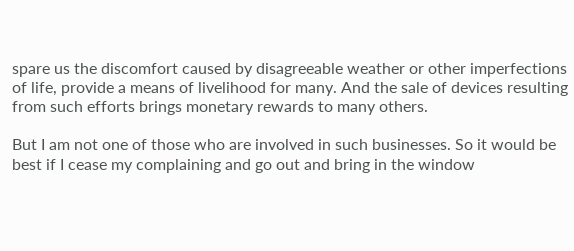spare us the discomfort caused by disagreeable weather or other imperfections of life, provide a means of livelihood for many. And the sale of devices resulting from such efforts brings monetary rewards to many others.

But I am not one of those who are involved in such businesses. So it would be best if I cease my complaining and go out and bring in the window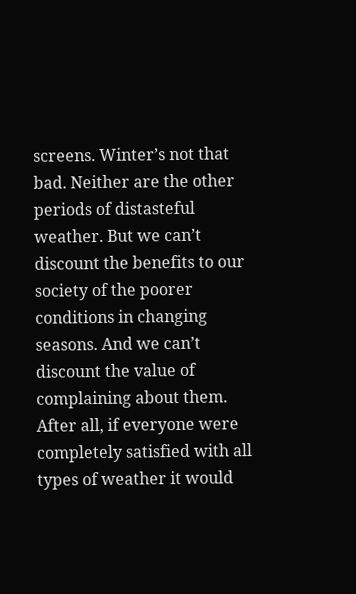screens. Winter’s not that bad. Neither are the other periods of distasteful weather. But we can’t discount the benefits to our society of the poorer conditions in changing seasons. And we can’t discount the value of complaining about them. After all, if everyone were completely satisfied with all types of weather it would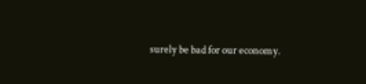surely be bad for our economy.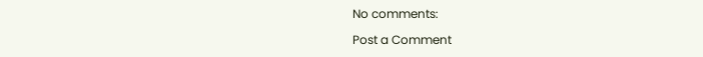No comments:

Post a Comment